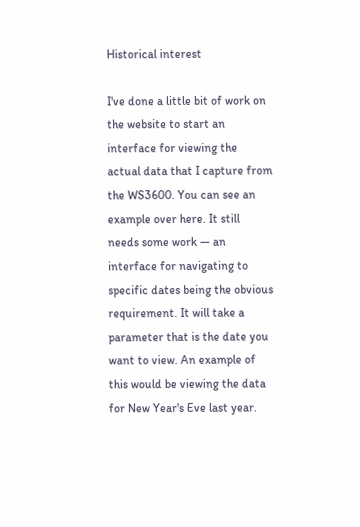Historical interest

I've done a little bit of work on the website to start an interface for viewing the actual data that I capture from the WS3600. You can see an example over here. It still needs some work — an interface for navigating to specific dates being the obvious requirement. It will take a parameter that is the date you want to view. An example of this would be viewing the data for New Year's Eve last year.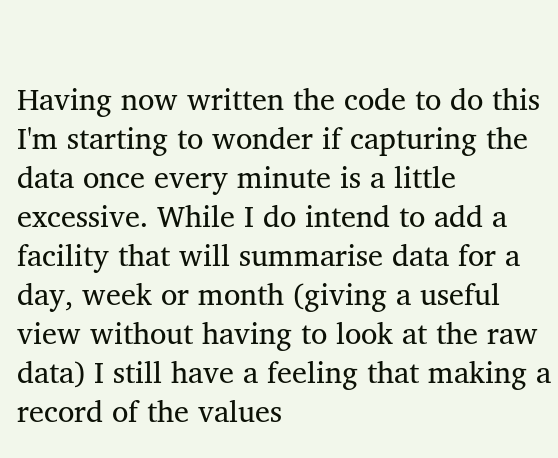Having now written the code to do this I'm starting to wonder if capturing the data once every minute is a little excessive. While I do intend to add a facility that will summarise data for a day, week or month (giving a useful view without having to look at the raw data) I still have a feeling that making a record of the values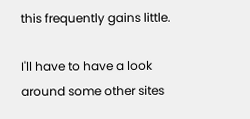this frequently gains little.

I'll have to have a look around some other sites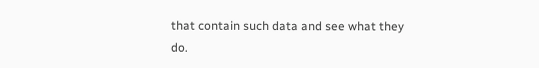that contain such data and see what they do.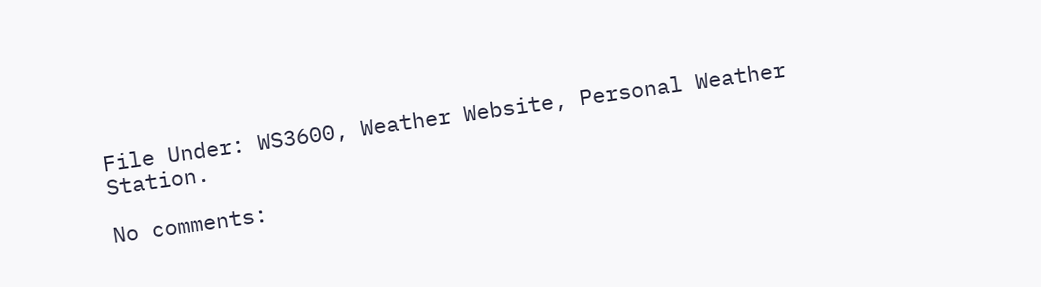File Under: WS3600, Weather Website, Personal Weather Station.

No comments: